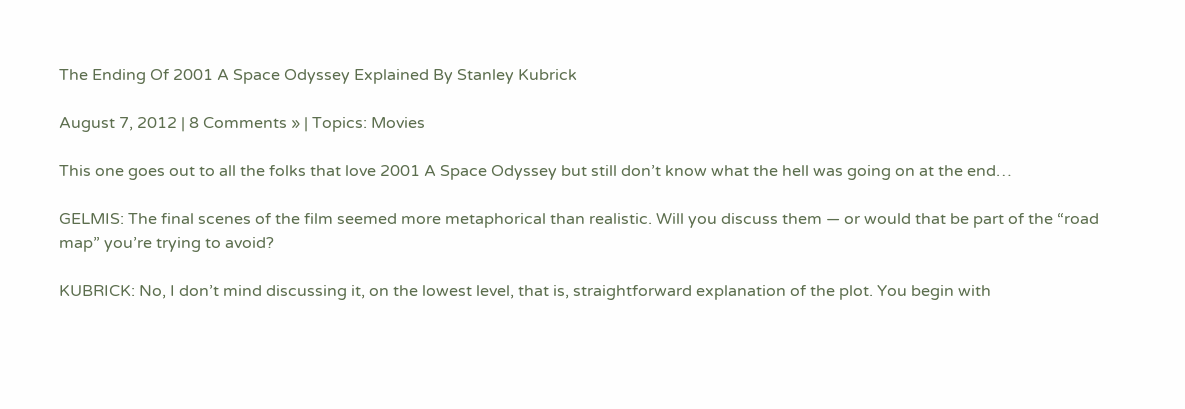The Ending Of 2001 A Space Odyssey Explained By Stanley Kubrick

August 7, 2012 | 8 Comments » | Topics: Movies

This one goes out to all the folks that love 2001 A Space Odyssey but still don’t know what the hell was going on at the end…

GELMIS: The final scenes of the film seemed more metaphorical than realistic. Will you discuss them — or would that be part of the “road map” you’re trying to avoid?

KUBRICK: No, I don’t mind discussing it, on the lowest level, that is, straightforward explanation of the plot. You begin with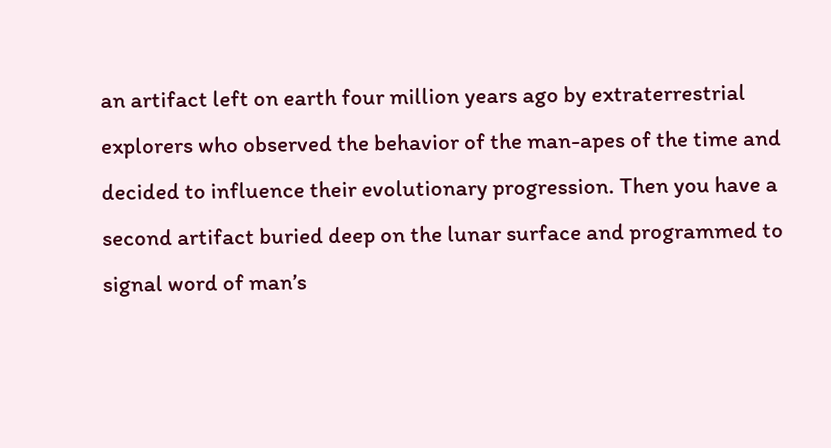an artifact left on earth four million years ago by extraterrestrial explorers who observed the behavior of the man-apes of the time and decided to influence their evolutionary progression. Then you have a second artifact buried deep on the lunar surface and programmed to signal word of man’s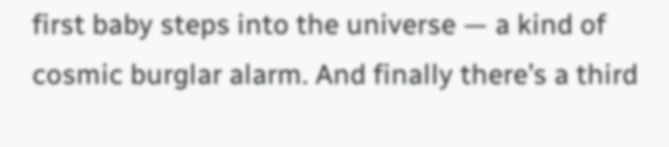first baby steps into the universe — a kind of cosmic burglar alarm. And finally there’s a third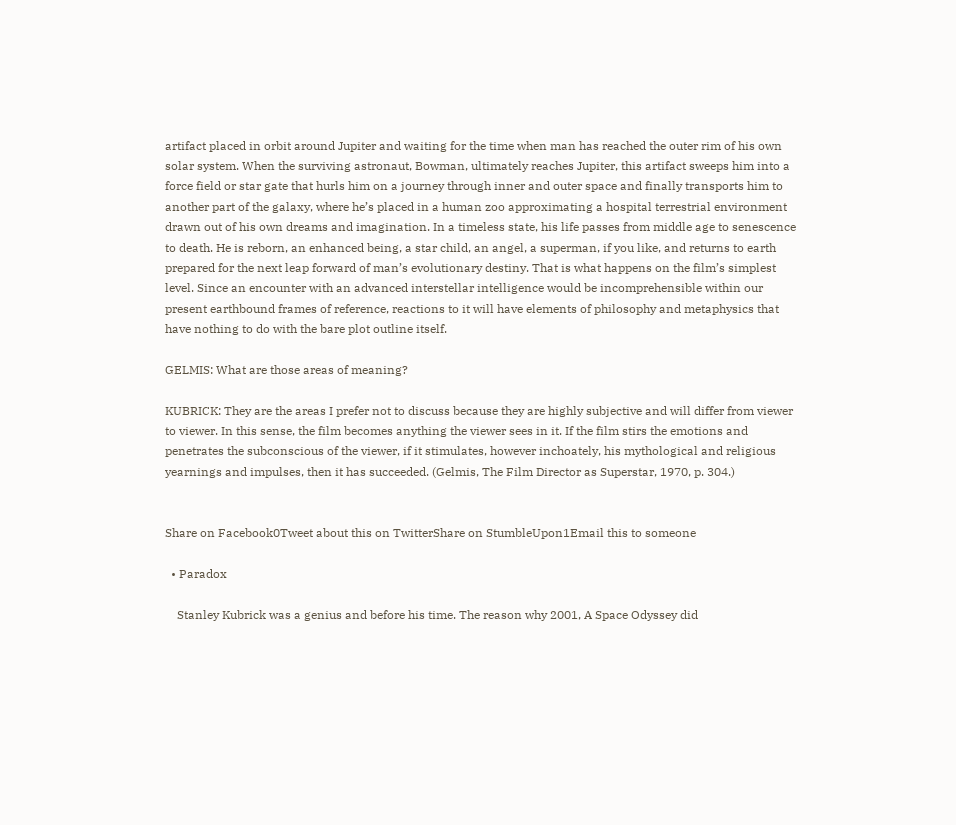artifact placed in orbit around Jupiter and waiting for the time when man has reached the outer rim of his own solar system. When the surviving astronaut, Bowman, ultimately reaches Jupiter, this artifact sweeps him into a force field or star gate that hurls him on a journey through inner and outer space and finally transports him to another part of the galaxy, where he’s placed in a human zoo approximating a hospital terrestrial environment drawn out of his own dreams and imagination. In a timeless state, his life passes from middle age to senescence to death. He is reborn, an enhanced being, a star child, an angel, a superman, if you like, and returns to earth prepared for the next leap forward of man’s evolutionary destiny. That is what happens on the film’s simplest level. Since an encounter with an advanced interstellar intelligence would be incomprehensible within our present earthbound frames of reference, reactions to it will have elements of philosophy and metaphysics that have nothing to do with the bare plot outline itself.

GELMIS: What are those areas of meaning?

KUBRICK: They are the areas I prefer not to discuss because they are highly subjective and will differ from viewer to viewer. In this sense, the film becomes anything the viewer sees in it. If the film stirs the emotions and penetrates the subconscious of the viewer, if it stimulates, however inchoately, his mythological and religious yearnings and impulses, then it has succeeded. (Gelmis, The Film Director as Superstar, 1970, p. 304.)


Share on Facebook0Tweet about this on TwitterShare on StumbleUpon1Email this to someone

  • Paradox

    Stanley Kubrick was a genius and before his time. The reason why 2001, A Space Odyssey did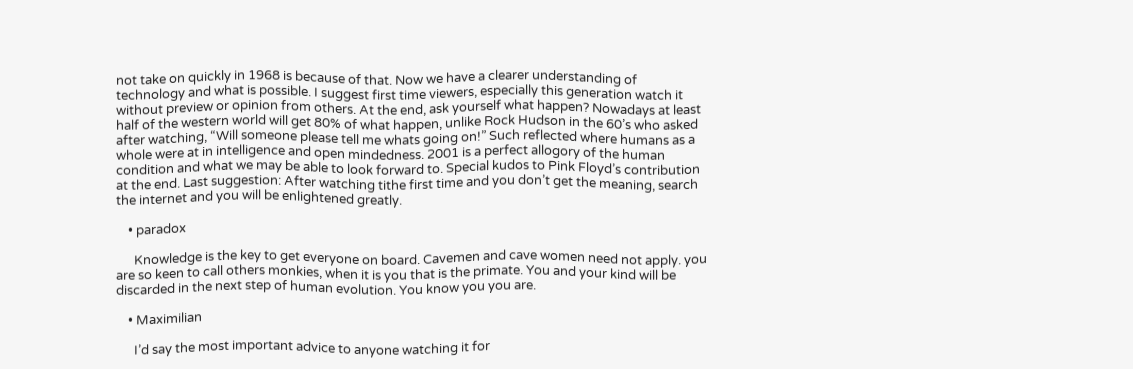not take on quickly in 1968 is because of that. Now we have a clearer understanding of technology and what is possible. I suggest first time viewers, especially this generation watch it without preview or opinion from others. At the end, ask yourself what happen? Nowadays at least half of the western world will get 80% of what happen, unlike Rock Hudson in the 60’s who asked after watching, “Will someone please tell me whats going on!” Such reflected where humans as a whole were at in intelligence and open mindedness. 2001 is a perfect allogory of the human condition and what we may be able to look forward to. Special kudos to Pink Floyd’s contribution at the end. Last suggestion: After watching tithe first time and you don’t get the meaning, search the internet and you will be enlightened greatly.

    • paradox

      Knowledge is the key to get everyone on board. Cavemen and cave women need not apply. you are so keen to call others monkies, when it is you that is the primate. You and your kind will be discarded in the next step of human evolution. You know you you are.

    • Maximilian

      I’d say the most important advice to anyone watching it for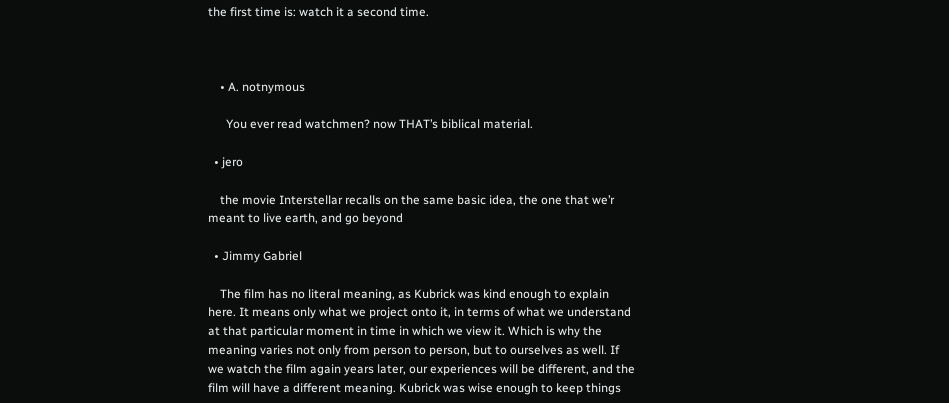the first time is: watch it a second time.



    • A. notnymous

      You ever read watchmen? now THAT’s biblical material.

  • jero

    the movie Interstellar recalls on the same basic idea, the one that we’r meant to live earth, and go beyond

  • Jimmy Gabriel

    The film has no literal meaning, as Kubrick was kind enough to explain here. It means only what we project onto it, in terms of what we understand at that particular moment in time in which we view it. Which is why the meaning varies not only from person to person, but to ourselves as well. If we watch the film again years later, our experiences will be different, and the film will have a different meaning. Kubrick was wise enough to keep things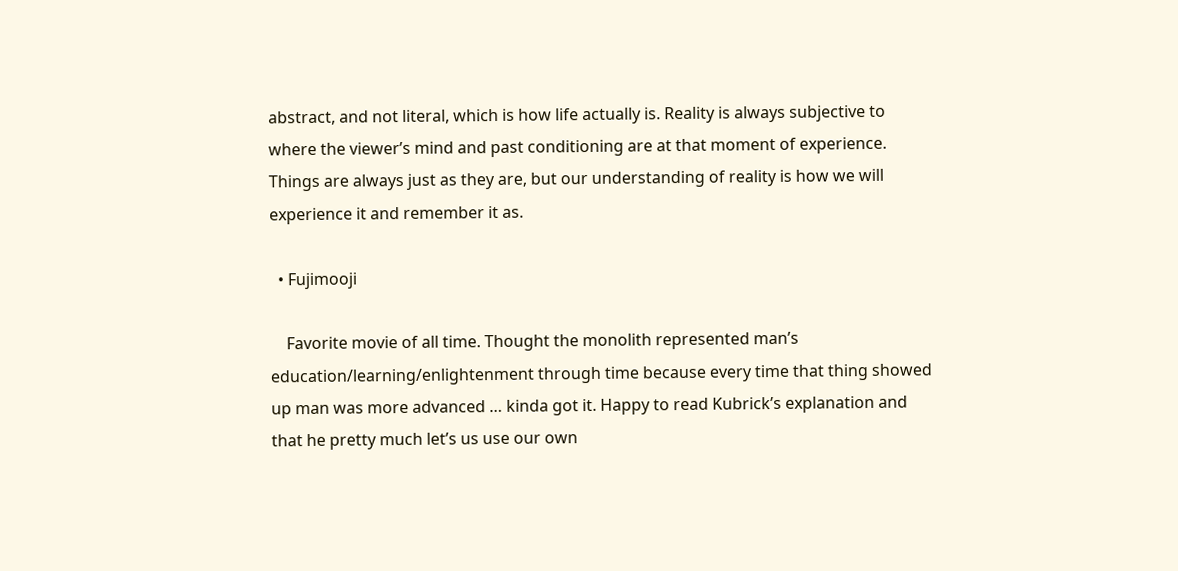abstract, and not literal, which is how life actually is. Reality is always subjective to where the viewer’s mind and past conditioning are at that moment of experience. Things are always just as they are, but our understanding of reality is how we will experience it and remember it as.

  • Fujimooji

    Favorite movie of all time. Thought the monolith represented man’s education/learning/enlightenment through time because every time that thing showed up man was more advanced … kinda got it. Happy to read Kubrick’s explanation and that he pretty much let’s us use our own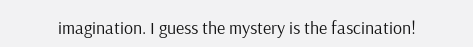imagination. I guess the mystery is the fascination!